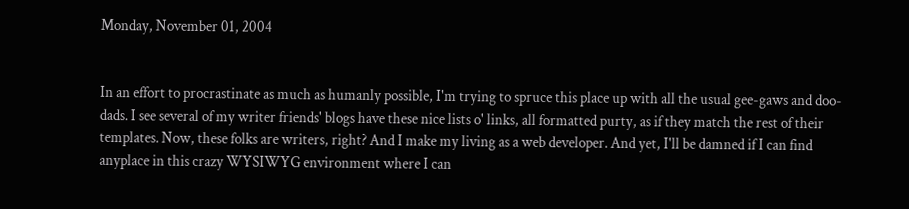Monday, November 01, 2004


In an effort to procrastinate as much as humanly possible, I'm trying to spruce this place up with all the usual gee-gaws and doo-dads. I see several of my writer friends' blogs have these nice lists o' links, all formatted purty, as if they match the rest of their templates. Now, these folks are writers, right? And I make my living as a web developer. And yet, I'll be damned if I can find anyplace in this crazy WYSIWYG environment where I can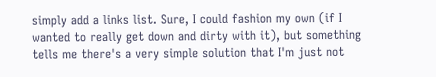simply add a links list. Sure, I could fashion my own (if I wanted to really get down and dirty with it), but something tells me there's a very simple solution that I'm just not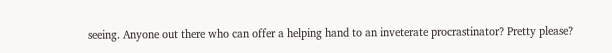seeing. Anyone out there who can offer a helping hand to an inveterate procrastinator? Pretty please?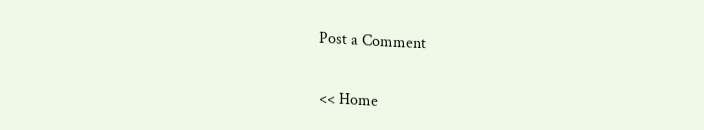Post a Comment

<< Home